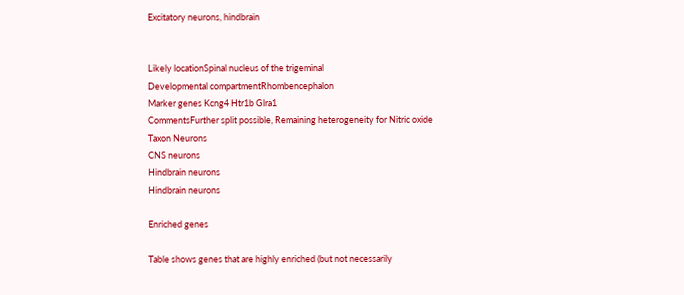Excitatory neurons, hindbrain


Likely locationSpinal nucleus of the trigeminal
Developmental compartmentRhombencephalon
Marker genes Kcng4 Htr1b Glra1
CommentsFurther split possible, Remaining heterogeneity for Nitric oxide
Taxon Neurons
CNS neurons
Hindbrain neurons
Hindbrain neurons

Enriched genes

Table shows genes that are highly enriched (but not necessarily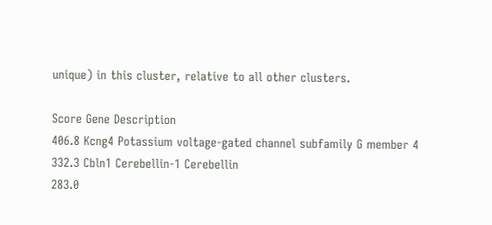unique) in this cluster, relative to all other clusters.

Score Gene Description
406.8 Kcng4 Potassium voltage-gated channel subfamily G member 4
332.3 Cbln1 Cerebellin-1 Cerebellin
283.0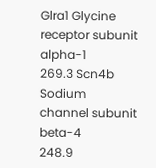Glra1 Glycine receptor subunit alpha-1
269.3 Scn4b Sodium channel subunit beta-4
248.9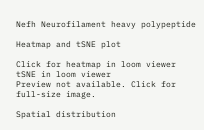Nefh Neurofilament heavy polypeptide

Heatmap and tSNE plot

Click for heatmap in loom viewer tSNE in loom viewer
Preview not available. Click for full-size image.

Spatial distribution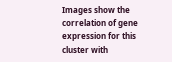Images show the correlation of gene expression for this cluster with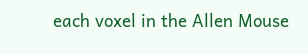each voxel in the Allen Mouse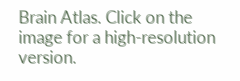Brain Atlas. Click on the image for a high-resolution version.